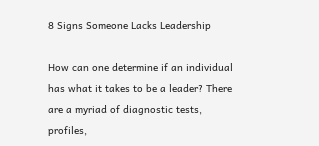8 Signs Someone Lacks Leadership

How can one determine if an individual has what it takes to be a leader? There are a myriad of diagnostic tests, profiles,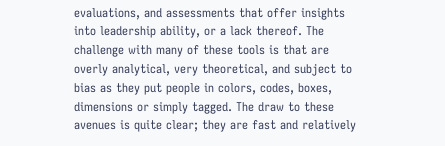evaluations, and assessments that offer insights into leadership ability, or a lack thereof. The challenge with many of these tools is that are overly analytical, very theoretical, and subject to bias as they put people in colors, codes, boxes, dimensions or simply tagged. The draw to these avenues is quite clear; they are fast and relatively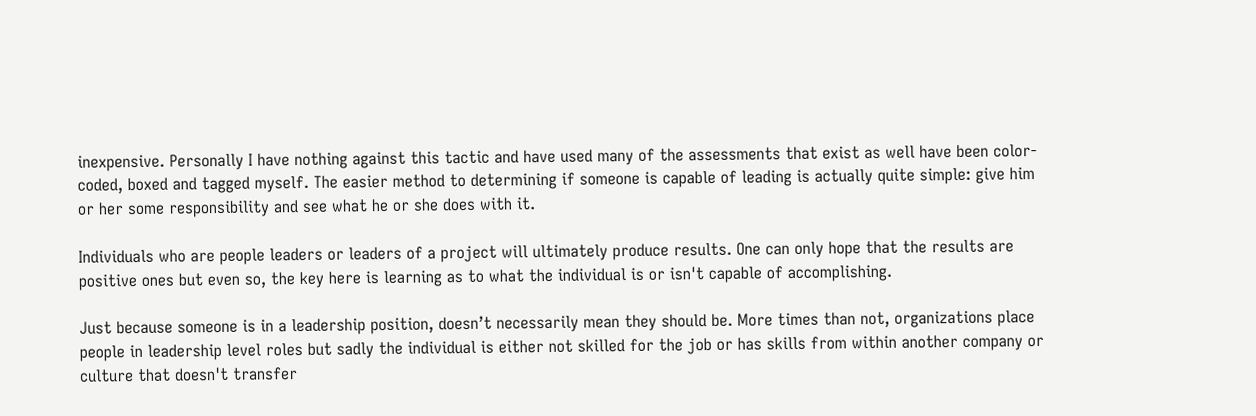inexpensive. Personally I have nothing against this tactic and have used many of the assessments that exist as well have been color-coded, boxed and tagged myself. The easier method to determining if someone is capable of leading is actually quite simple: give him or her some responsibility and see what he or she does with it.

Individuals who are people leaders or leaders of a project will ultimately produce results. One can only hope that the results are positive ones but even so, the key here is learning as to what the individual is or isn't capable of accomplishing.

Just because someone is in a leadership position, doesn’t necessarily mean they should be. More times than not, organizations place people in leadership level roles but sadly the individual is either not skilled for the job or has skills from within another company or culture that doesn't transfer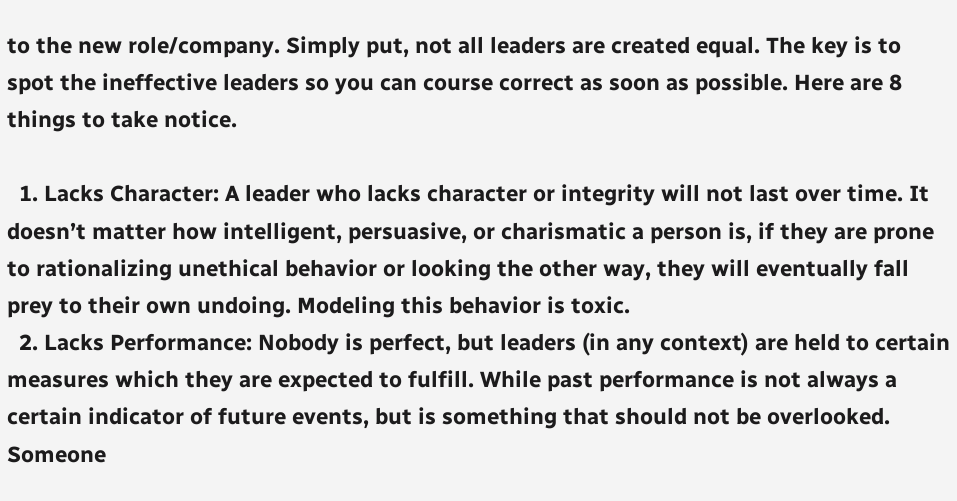to the new role/company. Simply put, not all leaders are created equal. The key is to spot the ineffective leaders so you can course correct as soon as possible. Here are 8 things to take notice.

  1. Lacks Character: A leader who lacks character or integrity will not last over time. It doesn’t matter how intelligent, persuasive, or charismatic a person is, if they are prone to rationalizing unethical behavior or looking the other way, they will eventually fall prey to their own undoing. Modeling this behavior is toxic.
  2. Lacks Performance: Nobody is perfect, but leaders (in any context) are held to certain measures which they are expected to fulfill. While past performance is not always a certain indicator of future events, but is something that should not be overlooked. Someone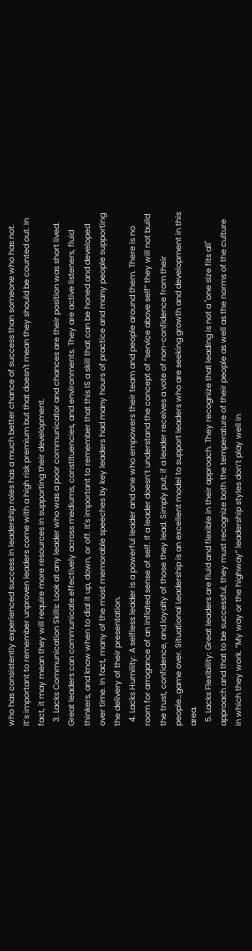who has consistently experienced success in leadership roles has a much better chance of success than someone who has not. It’s important to remember unproven leaders come with a high risk premium but that doesn't mean they should be counted out. In fact, it may mean they will require more resources in supporting their development.
  3. Lacks Communication Skills: Look at any leader who was a poor communicator and chances are their position was short lived. Great leaders can communicate effectively across mediums, constituencies, and environments. They are active listeners, fluid thinkers, and know when to dial it up, down, or off. It's important to remember that this IS a skill that can be honed and developed over time. In fact, many of the most memorable speeches by key leaders had many hours of practice and many people supporting the delivery of their presentation.
  4. Lacks Humility: A selfless leader is a powerful leader and one who empowers their team and people around them. There is no room for arrogance of an inflated sense of self. If a leader doesn’t understand the concept of “service above self” they will not build the trust, confidence, and loyalty of those they lead. Simply put; if a leader receives a vote of non-confidence from their people…game over. Situational Leadership is an excellent model to support leaders who are seeking growth and development in this area.
  5. Lacks Flexibility: Great leaders are fluid and flexible in their approach. They recognize that leading is not a "one size fits all" approach and that to be successful, they must recognize both the temperature of their people as well as the norms of the culture in which they work. “My way or the highway” leadership styles don’t play well in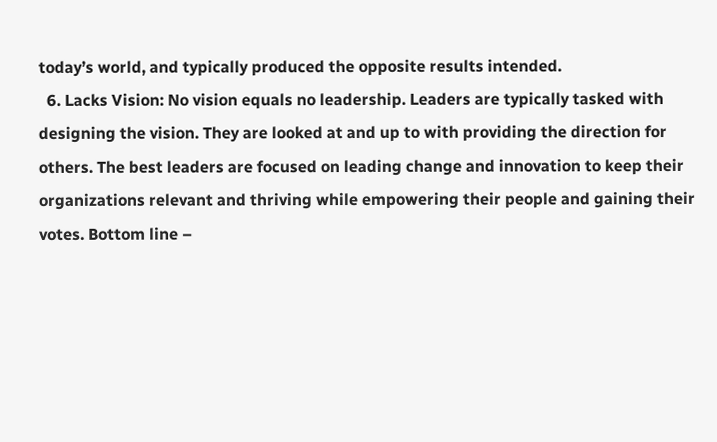today’s world, and typically produced the opposite results intended.
  6. Lacks Vision: No vision equals no leadership. Leaders are typically tasked with designing the vision. They are looked at and up to with providing the direction for others. The best leaders are focused on leading change and innovation to keep their organizations relevant and thriving while empowering their people and gaining their votes. Bottom line –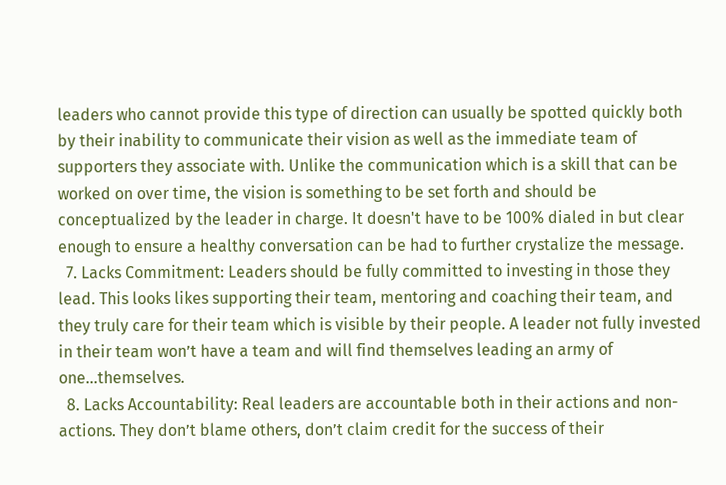leaders who cannot provide this type of direction can usually be spotted quickly both by their inability to communicate their vision as well as the immediate team of supporters they associate with. Unlike the communication which is a skill that can be worked on over time, the vision is something to be set forth and should be conceptualized by the leader in charge. It doesn't have to be 100% dialed in but clear enough to ensure a healthy conversation can be had to further crystalize the message.
  7. Lacks Commitment: Leaders should be fully committed to investing in those they lead. This looks likes supporting their team, mentoring and coaching their team, and they truly care for their team which is visible by their people. A leader not fully invested in their team won’t have a team and will find themselves leading an army of one...themselves.
  8. Lacks Accountability: Real leaders are accountable both in their actions and non-actions. They don’t blame others, don’t claim credit for the success of their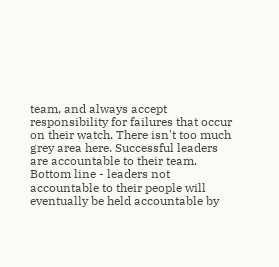team, and always accept responsibility for failures that occur on their watch. There isn't too much grey area here. Successful leaders are accountable to their team. Bottom line - leaders not accountable to their people will eventually be held accountable by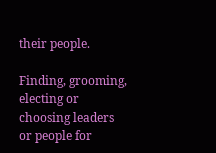their people.

Finding, grooming, electing or choosing leaders or people for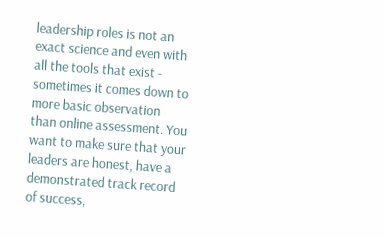leadership roles is not an exact science and even with all the tools that exist - sometimes it comes down to more basic observation than online assessment. You want to make sure that your leaders are honest, have a demonstrated track record of success,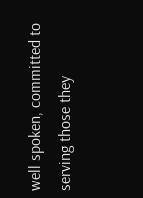well spoken, committed to serving those they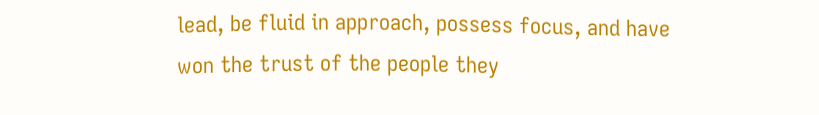lead, be fluid in approach, possess focus, and have won the trust of the people they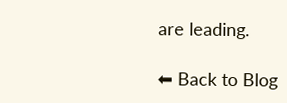are leading.

⬅ Back to Blog